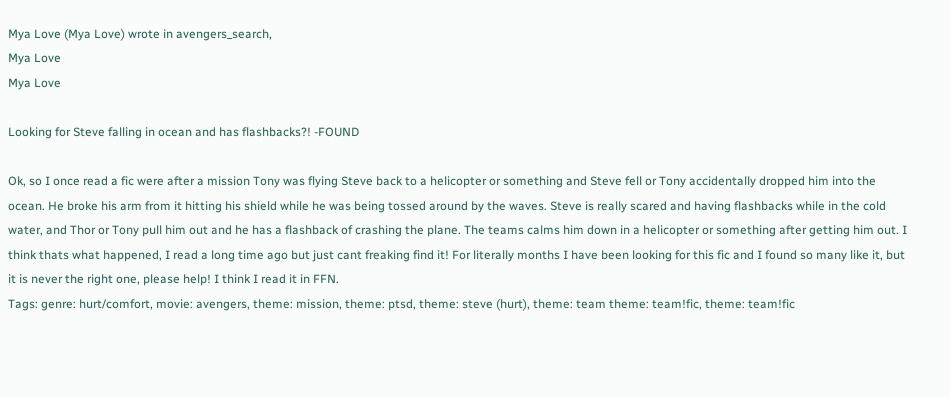Mya Love (Mya Love) wrote in avengers_search,
Mya Love
Mya Love

Looking for Steve falling in ocean and has flashbacks?! -FOUND

Ok, so I once read a fic were after a mission Tony was flying Steve back to a helicopter or something and Steve fell or Tony accidentally dropped him into the ocean. He broke his arm from it hitting his shield while he was being tossed around by the waves. Steve is really scared and having flashbacks while in the cold water, and Thor or Tony pull him out and he has a flashback of crashing the plane. The teams calms him down in a helicopter or something after getting him out. I think thats what happened, I read a long time ago but just cant freaking find it! For literally months I have been looking for this fic and I found so many like it, but it is never the right one, please help! I think I read it in FFN.
Tags: genre: hurt/comfort, movie: avengers, theme: mission, theme: ptsd, theme: steve (hurt), theme: team theme: team!fic, theme: team!fic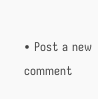• Post a new comment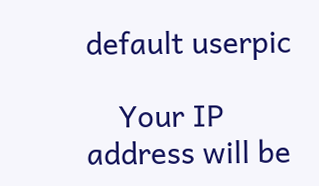default userpic

    Your IP address will be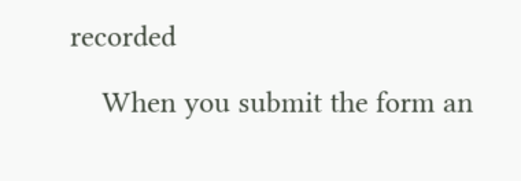recorded

    When you submit the form an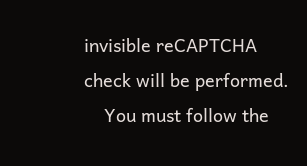invisible reCAPTCHA check will be performed.
    You must follow the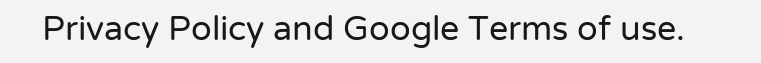Privacy Policy and Google Terms of use.